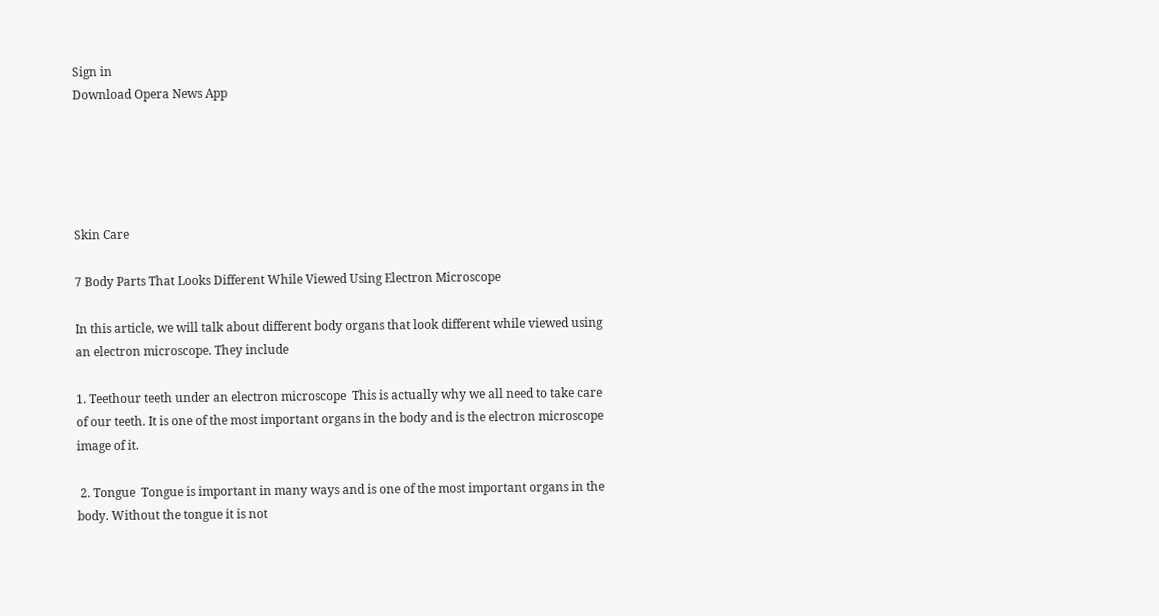Sign in
Download Opera News App





Skin Care

7 Body Parts That Looks Different While Viewed Using Electron Microscope

In this article, we will talk about different body organs that look different while viewed using an electron microscope. They include

1. Teethour teeth under an electron microscope  This is actually why we all need to take care of our teeth. It is one of the most important organs in the body and is the electron microscope image of it.

 2. Tongue  Tongue is important in many ways and is one of the most important organs in the body. Without the tongue it is not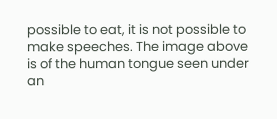possible to eat, it is not possible to make speeches. The image above is of the human tongue seen under an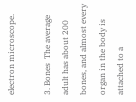electron microscope.

3. Bones  The average adult has about 200 bones, and almost every organ in the body is attached to a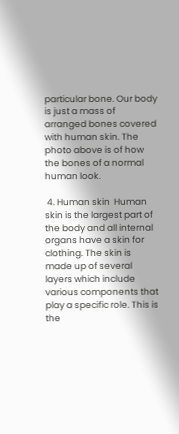particular bone. Our body is just a mass of arranged bones covered with human skin. The photo above is of how the bones of a normal human look.

 4. Human skin  Human skin is the largest part of the body and all internal organs have a skin for clothing. The skin is made up of several layers which include various components that play a specific role. This is the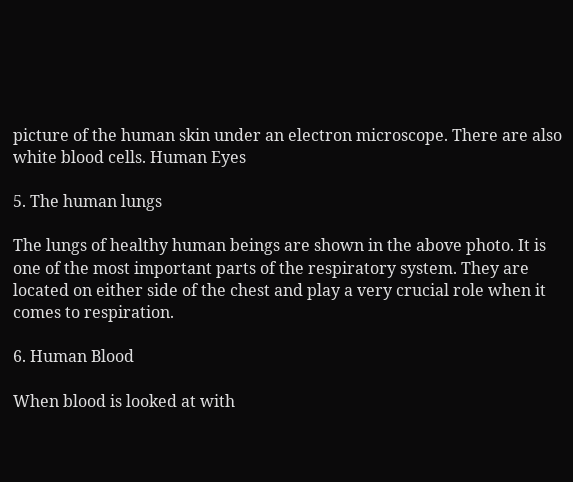picture of the human skin under an electron microscope. There are also white blood cells. Human Eyes

5. The human lungs

The lungs of healthy human beings are shown in the above photo. It is one of the most important parts of the respiratory system. They are located on either side of the chest and play a very crucial role when it comes to respiration.

6. Human Blood

When blood is looked at with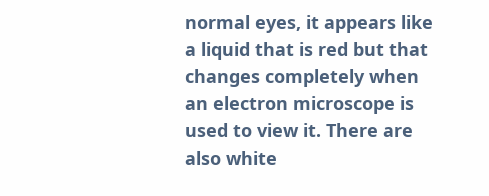normal eyes, it appears like a liquid that is red but that changes completely when an electron microscope is used to view it. There are also white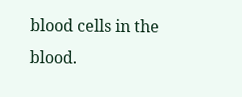blood cells in the blood.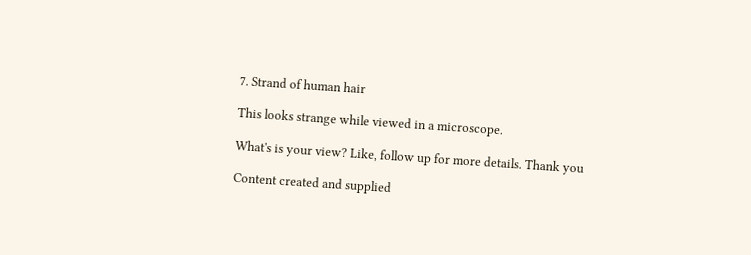7. Strand of human hair

This looks strange while viewed in a microscope.

What's is your view? Like, follow up for more details. Thank you

Content created and supplied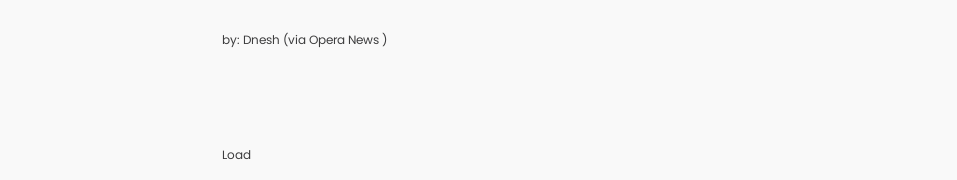by: Dnesh (via Opera News )



Load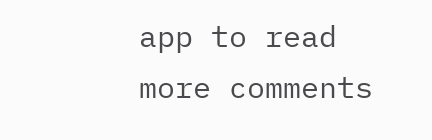app to read more comments